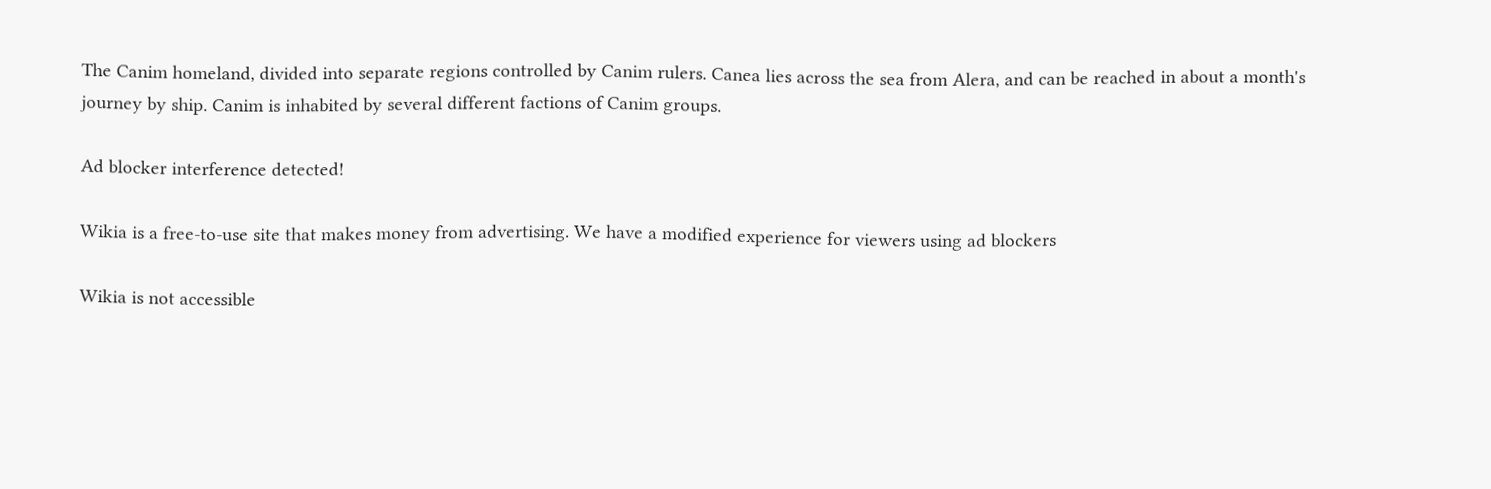The Canim homeland, divided into separate regions controlled by Canim rulers. Canea lies across the sea from Alera, and can be reached in about a month's journey by ship. Canim is inhabited by several different factions of Canim groups.

Ad blocker interference detected!

Wikia is a free-to-use site that makes money from advertising. We have a modified experience for viewers using ad blockers

Wikia is not accessible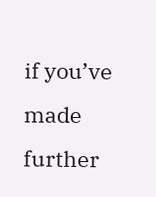if you’ve made further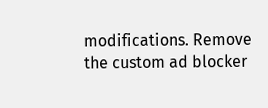modifications. Remove the custom ad blocker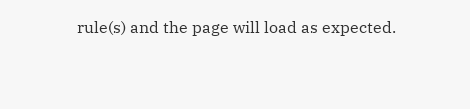rule(s) and the page will load as expected.